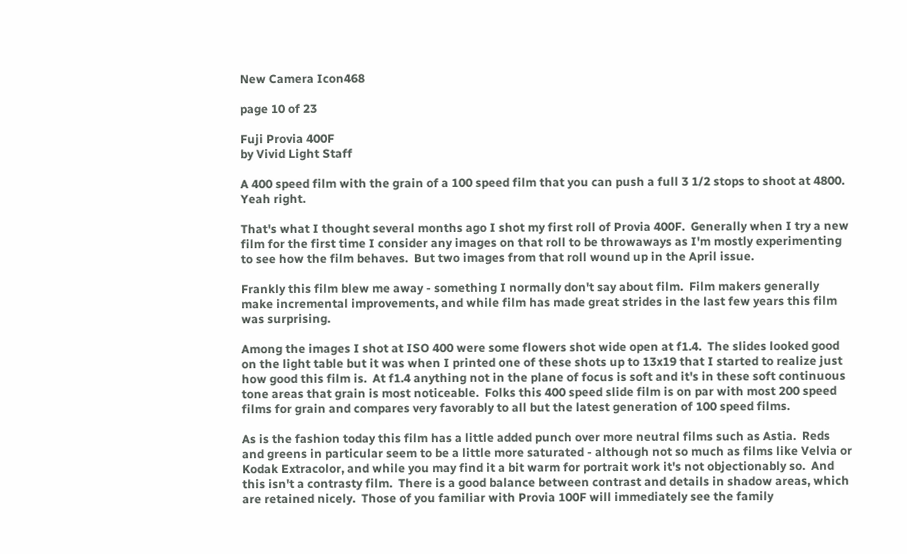New Camera Icon468

page 10 of 23

Fuji Provia 400F
by Vivid Light Staff

A 400 speed film with the grain of a 100 speed film that you can push a full 3 1/2 stops to shoot at 4800.  Yeah right.

That's what I thought several months ago I shot my first roll of Provia 400F.  Generally when I try a new film for the first time I consider any images on that roll to be throwaways as I'm mostly experimenting to see how the film behaves.  But two images from that roll wound up in the April issue.

Frankly this film blew me away - something I normally don't say about film.  Film makers generally make incremental improvements, and while film has made great strides in the last few years this film was surprising.

Among the images I shot at ISO 400 were some flowers shot wide open at f1.4.  The slides looked good on the light table but it was when I printed one of these shots up to 13x19 that I started to realize just how good this film is.  At f1.4 anything not in the plane of focus is soft and it's in these soft continuous tone areas that grain is most noticeable.  Folks this 400 speed slide film is on par with most 200 speed films for grain and compares very favorably to all but the latest generation of 100 speed films.

As is the fashion today this film has a little added punch over more neutral films such as Astia.  Reds and greens in particular seem to be a little more saturated - although not so much as films like Velvia or Kodak Extracolor, and while you may find it a bit warm for portrait work it's not objectionably so.  And this isn't a contrasty film.  There is a good balance between contrast and details in shadow areas, which are retained nicely.  Those of you familiar with Provia 100F will immediately see the family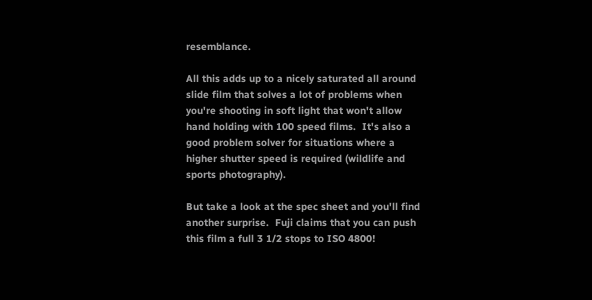resemblance.

All this adds up to a nicely saturated all around slide film that solves a lot of problems when you're shooting in soft light that won't allow hand holding with 100 speed films.  It's also a good problem solver for situations where a higher shutter speed is required (wildlife and sports photography).

But take a look at the spec sheet and you'll find another surprise.  Fuji claims that you can push this film a full 3 1/2 stops to ISO 4800!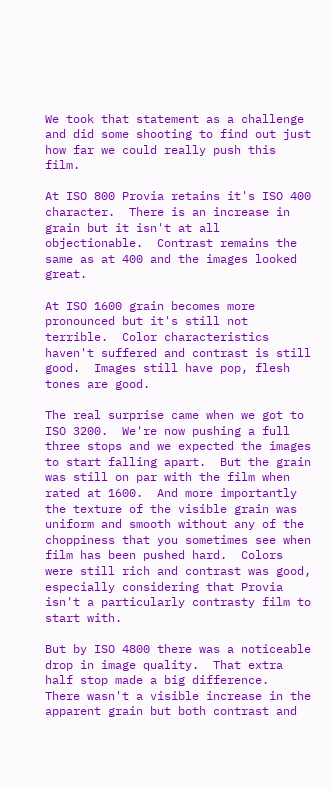We took that statement as a challenge and did some shooting to find out just how far we could really push this film.

At ISO 800 Provia retains it's ISO 400 character.  There is an increase in grain but it isn't at all objectionable.  Contrast remains the same as at 400 and the images looked great.

At ISO 1600 grain becomes more pronounced but it's still not terrible.  Color characteristics haven't suffered and contrast is still good.  Images still have pop, flesh tones are good.

The real surprise came when we got to ISO 3200.  We're now pushing a full three stops and we expected the images to start falling apart.  But the grain was still on par with the film when rated at 1600.  And more importantly the texture of the visible grain was uniform and smooth without any of the choppiness that you sometimes see when film has been pushed hard.  Colors were still rich and contrast was good, especially considering that Provia isn't a particularly contrasty film to start with.

But by ISO 4800 there was a noticeable drop in image quality.  That extra half stop made a big difference.  There wasn't a visible increase in the apparent grain but both contrast and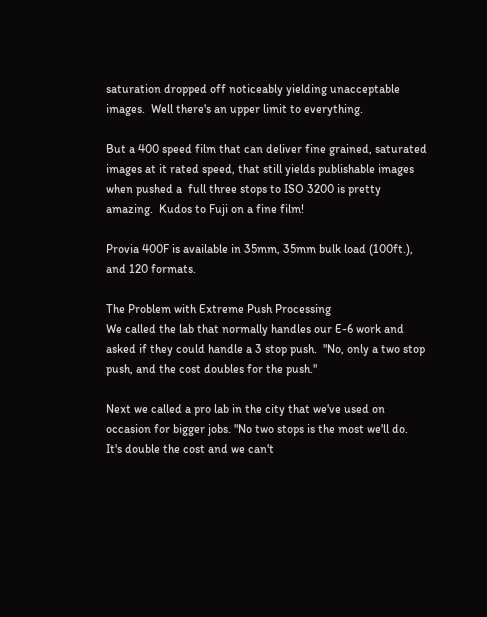saturation dropped off noticeably yielding unacceptable images.  Well there's an upper limit to everything.

But a 400 speed film that can deliver fine grained, saturated images at it rated speed, that still yields publishable images when pushed a  full three stops to ISO 3200 is pretty amazing.  Kudos to Fuji on a fine film!

Provia 400F is available in 35mm, 35mm bulk load (100ft.), and 120 formats.

The Problem with Extreme Push Processing
We called the lab that normally handles our E-6 work and asked if they could handle a 3 stop push.  "No, only a two stop push, and the cost doubles for the push."

Next we called a pro lab in the city that we've used on occasion for bigger jobs. "No two stops is the most we'll do.  It's double the cost and we can't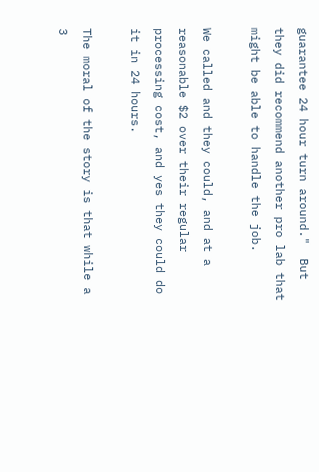guarantee 24 hour turn around."  But they did recommend another pro lab that might be able to handle the job.

We called and they could, and at a reasonable $2 over their regular processing cost, and yes they could do it in 24 hours.

The moral of the story is that while a 3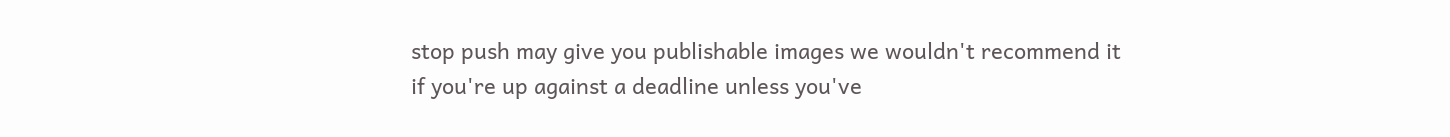stop push may give you publishable images we wouldn't recommend it if you're up against a deadline unless you've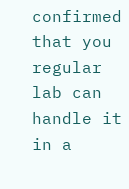confirmed that you regular lab can handle it in a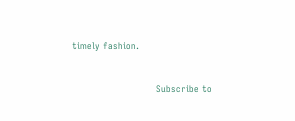timely fashion.


                            Subscribe to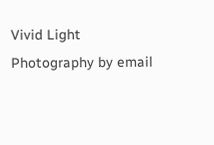Vivid Light
Photography by email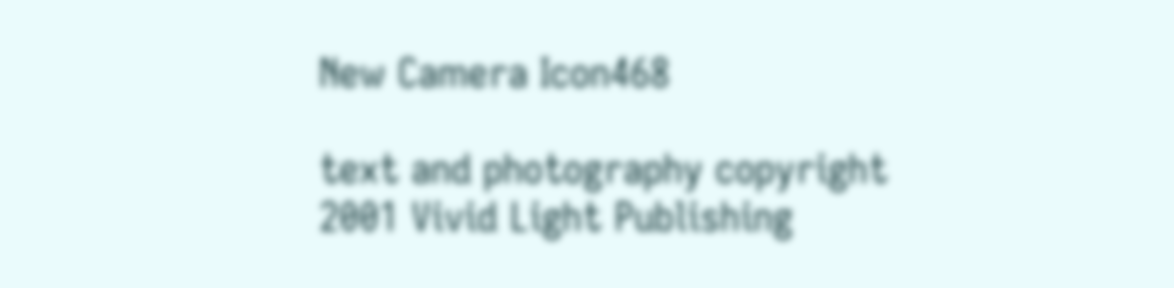New Camera Icon468

text and photography copyright 2001 Vivid Light Publishing